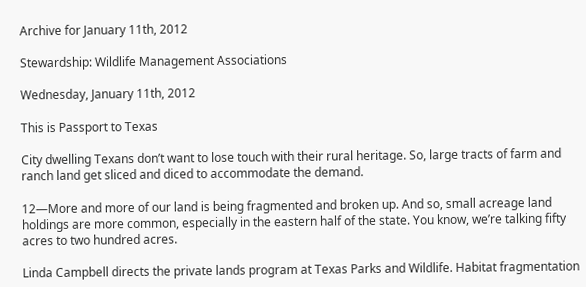Archive for January 11th, 2012

Stewardship: Wildlife Management Associations

Wednesday, January 11th, 2012

This is Passport to Texas

City dwelling Texans don’t want to lose touch with their rural heritage. So, large tracts of farm and ranch land get sliced and diced to accommodate the demand.

12—More and more of our land is being fragmented and broken up. And so, small acreage land holdings are more common, especially in the eastern half of the state. You know, we’re talking fifty acres to two hundred acres.

Linda Campbell directs the private lands program at Texas Parks and Wildlife. Habitat fragmentation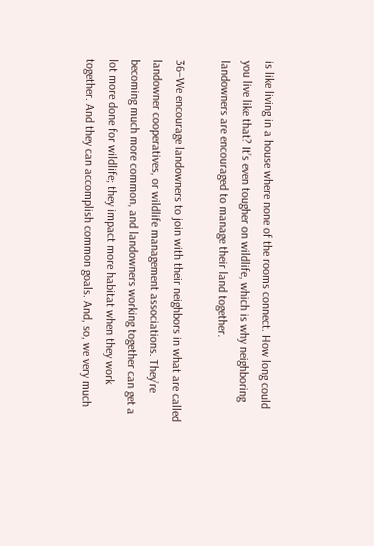is like living in a house where none of the rooms connect. How long could you live like that? It’s even tougher on wildlife, which is why neighboring landowners are encouraged to manage their land together.

36–We encourage landowners to join with their neighbors in what are called landowner cooperatives, or wildlife management associations. They’re becoming much more common, and landowners working together can get a lot more done for wildlife; they impact more habitat when they work together. And they can accomplish common goals. And, so, we very much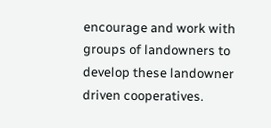encourage and work with groups of landowners to develop these landowner driven cooperatives.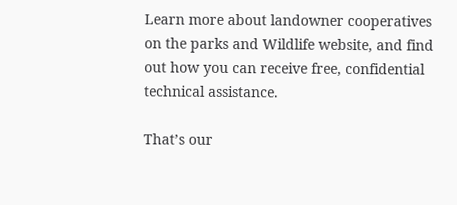Learn more about landowner cooperatives on the parks and Wildlife website, and find out how you can receive free, confidential technical assistance.

That’s our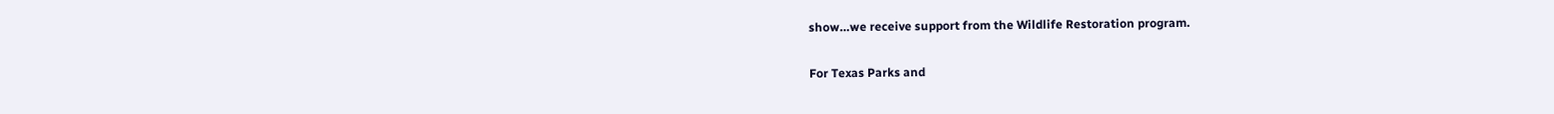show…we receive support from the Wildlife Restoration program.

For Texas Parks and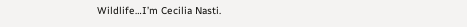Wildlife…I’m Cecilia Nasti.